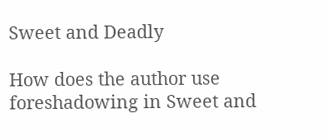Sweet and Deadly

How does the author use foreshadowing in Sweet and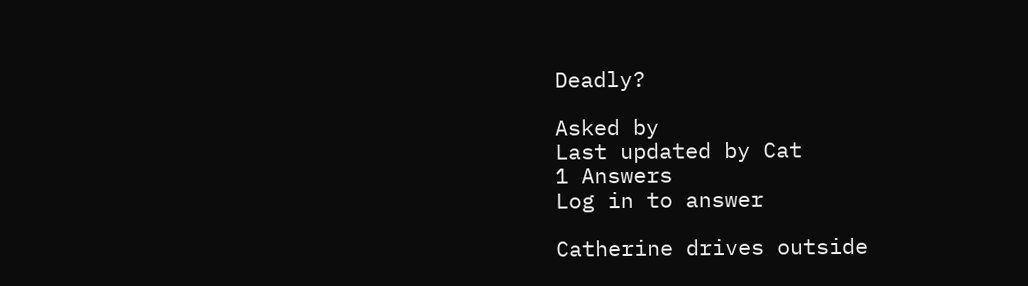Deadly?

Asked by
Last updated by Cat
1 Answers
Log in to answer

Catherine drives outside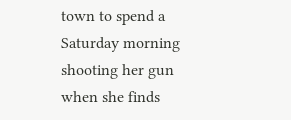town to spend a Saturday morning shooting her gun when she finds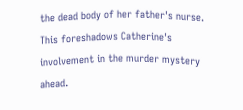the dead body of her father's nurse. This foreshadows Catherine's involvement in the murder mystery ahead.